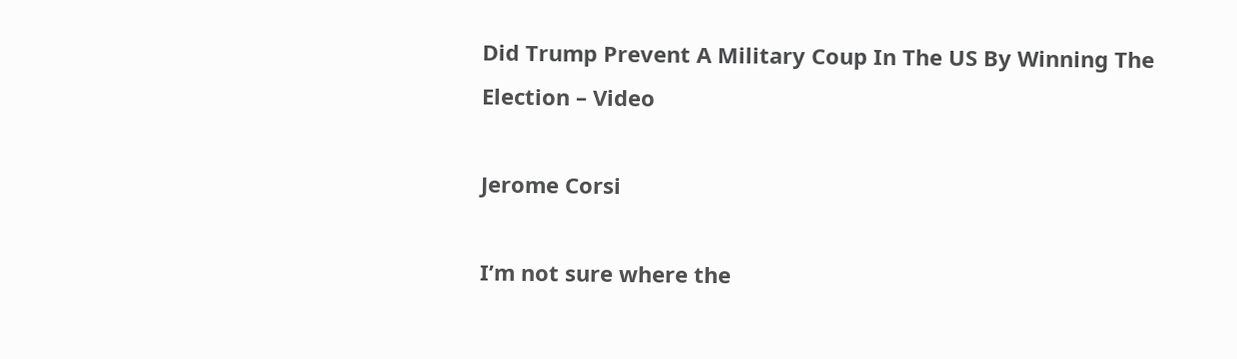Did Trump Prevent A Military Coup In The US By Winning The Election – Video

Jerome Corsi

I’m not sure where the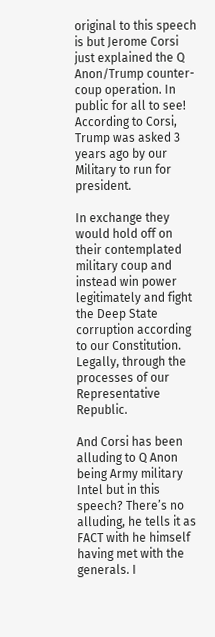original to this speech is but Jerome Corsi just explained the Q Anon/Trump counter-coup operation. In public for all to see! According to Corsi, Trump was asked 3 years ago by our Military to run for president.

In exchange they would hold off on their contemplated military coup and instead win power legitimately and fight the Deep State corruption according to our Constitution. Legally, through the processes of our Representative Republic.

And Corsi has been alluding to Q Anon being Army military Intel but in this speech? There’s no alluding, he tells it as FACT with he himself having met with the generals. I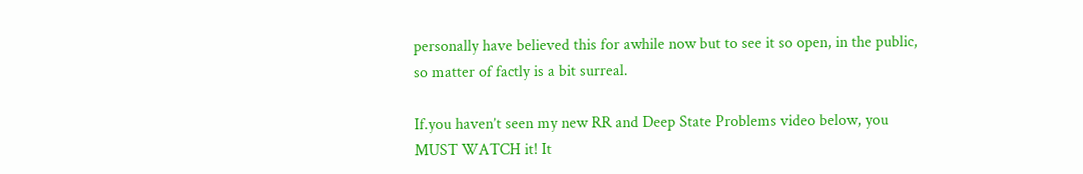personally have believed this for awhile now but to see it so open, in the public, so matter of factly is a bit surreal.

If.you haven’t seen my new RR and Deep State Problems video below, you MUST WATCH it! It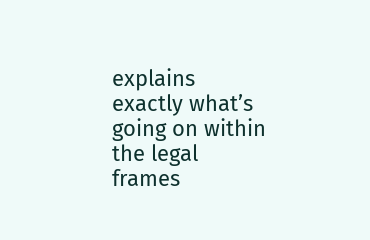explains exactly what’s going on within the legal frames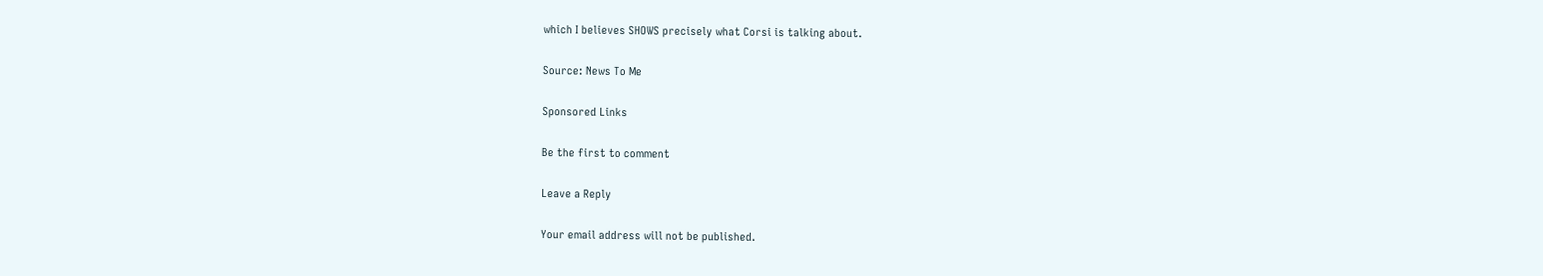which I believes SHOWS precisely what Corsi is talking about.

Source: News To Me

Sponsored Links

Be the first to comment

Leave a Reply

Your email address will not be published.